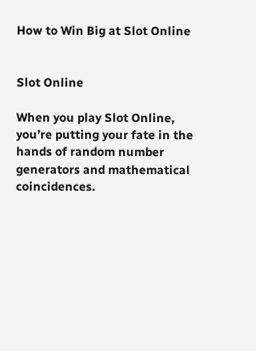How to Win Big at Slot Online


Slot Online

When you play Slot Online, you’re putting your fate in the hands of random number generators and mathematical coincidences.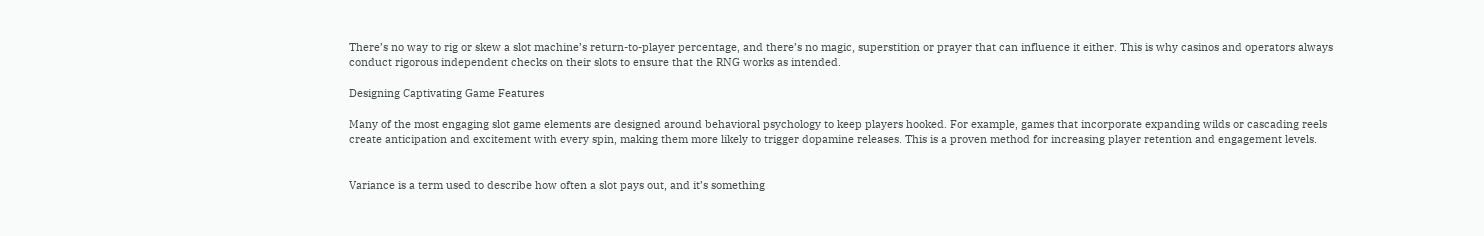There’s no way to rig or skew a slot machine’s return-to-player percentage, and there’s no magic, superstition or prayer that can influence it either. This is why casinos and operators always conduct rigorous independent checks on their slots to ensure that the RNG works as intended.

Designing Captivating Game Features

Many of the most engaging slot game elements are designed around behavioral psychology to keep players hooked. For example, games that incorporate expanding wilds or cascading reels create anticipation and excitement with every spin, making them more likely to trigger dopamine releases. This is a proven method for increasing player retention and engagement levels.


Variance is a term used to describe how often a slot pays out, and it’s something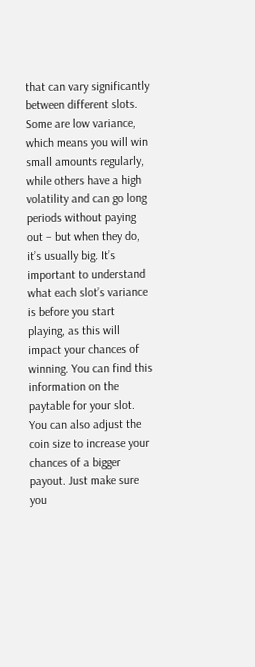that can vary significantly between different slots. Some are low variance, which means you will win small amounts regularly, while others have a high volatility and can go long periods without paying out – but when they do, it’s usually big. It’s important to understand what each slot’s variance is before you start playing, as this will impact your chances of winning. You can find this information on the paytable for your slot. You can also adjust the coin size to increase your chances of a bigger payout. Just make sure you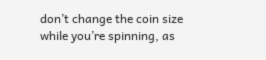don’t change the coin size while you’re spinning, as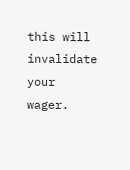this will invalidate your wager.